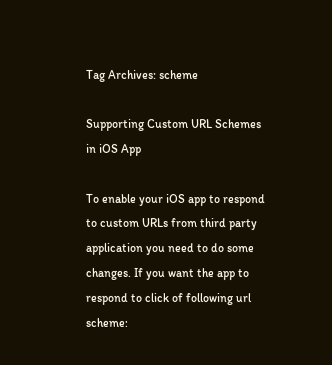Tag Archives: scheme

Supporting Custom URL Schemes in iOS App

To enable your iOS app to respond to custom URLs from third party application you need to do some changes. If you want the app to respond to click of following url scheme: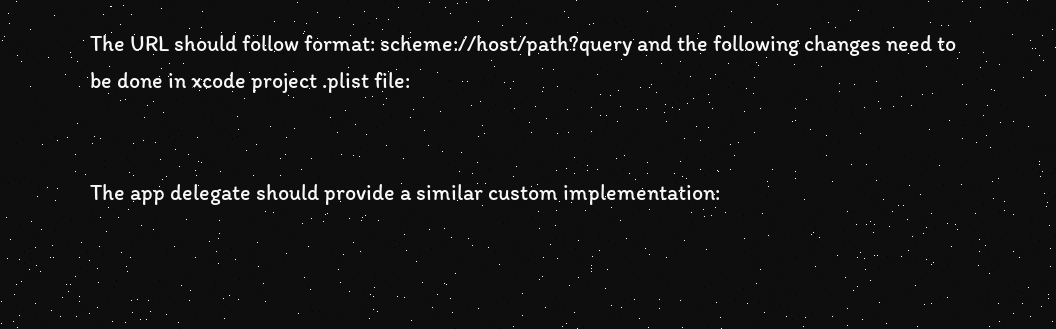The URL should follow format: scheme://host/path?query and the following changes need to be done in xcode project .plist file:


The app delegate should provide a similar custom implementation: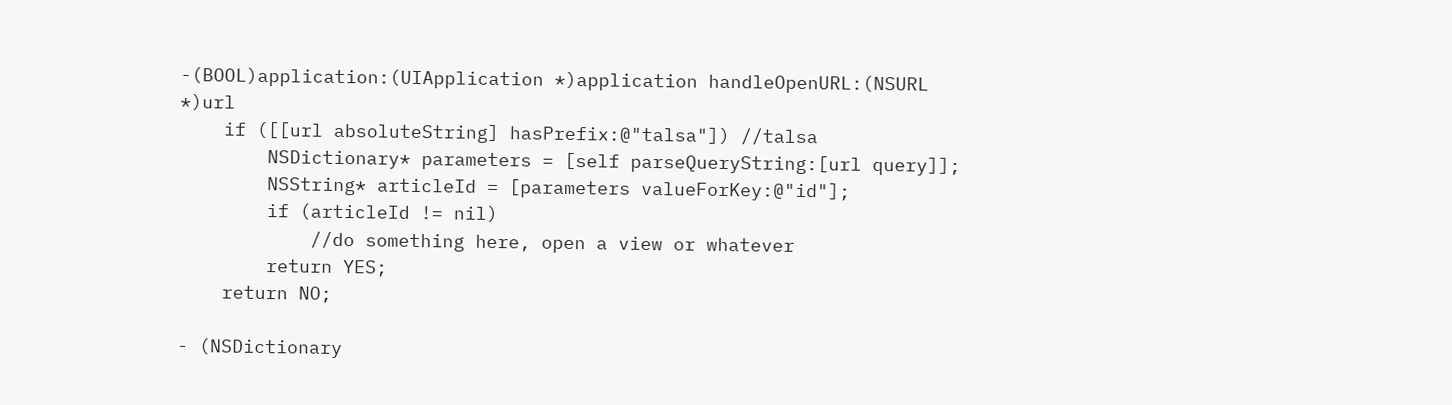-(BOOL)application:(UIApplication *)application handleOpenURL:(NSURL *)url
    if ([[url absoluteString] hasPrefix:@"talsa"]) //talsa
        NSDictionary* parameters = [self parseQueryString:[url query]];
        NSString* articleId = [parameters valueForKey:@"id"];
        if (articleId != nil)
            //do something here, open a view or whatever
        return YES;
    return NO;

- (NSDictionary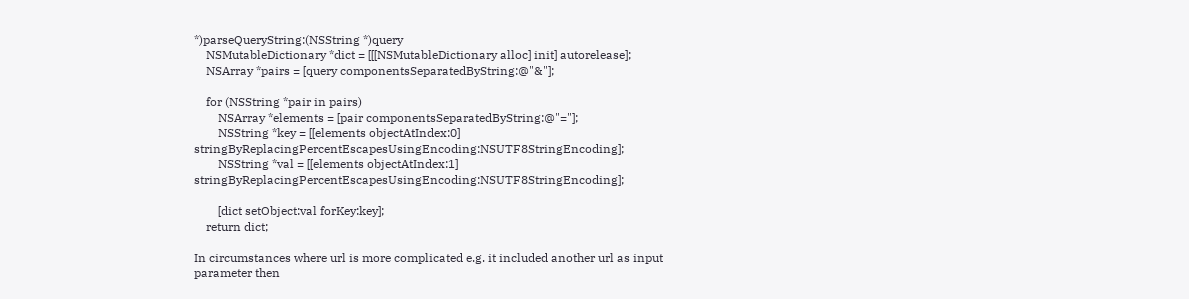*)parseQueryString:(NSString *)query
    NSMutableDictionary *dict = [[[NSMutableDictionary alloc] init] autorelease];
    NSArray *pairs = [query componentsSeparatedByString:@"&"];

    for (NSString *pair in pairs)
        NSArray *elements = [pair componentsSeparatedByString:@"="];
        NSString *key = [[elements objectAtIndex:0] stringByReplacingPercentEscapesUsingEncoding:NSUTF8StringEncoding];
        NSString *val = [[elements objectAtIndex:1] stringByReplacingPercentEscapesUsingEncoding:NSUTF8StringEncoding];

        [dict setObject:val forKey:key];
    return dict;

In circumstances where url is more complicated e.g. it included another url as input parameter then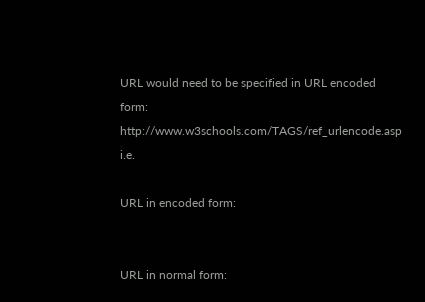URL would need to be specified in URL encoded form: http://www.w3schools.com/TAGS/ref_urlencode.asp i.e.

URL in encoded form:


URL in normal form: